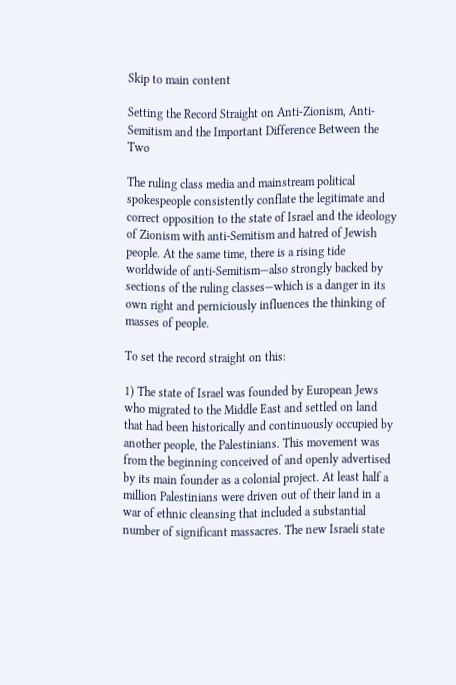Skip to main content

Setting the Record Straight on Anti-Zionism, Anti-Semitism and the Important Difference Between the Two

The ruling class media and mainstream political spokespeople consistently conflate the legitimate and correct opposition to the state of Israel and the ideology of Zionism with anti-Semitism and hatred of Jewish people. At the same time, there is a rising tide worldwide of anti-Semitism—also strongly backed by sections of the ruling classes—which is a danger in its own right and perniciously influences the thinking of masses of people.

To set the record straight on this:

1) The state of Israel was founded by European Jews who migrated to the Middle East and settled on land that had been historically and continuously occupied by another people, the Palestinians. This movement was from the beginning conceived of and openly advertised by its main founder as a colonial project. At least half a million Palestinians were driven out of their land in a war of ethnic cleansing that included a substantial number of significant massacres. The new Israeli state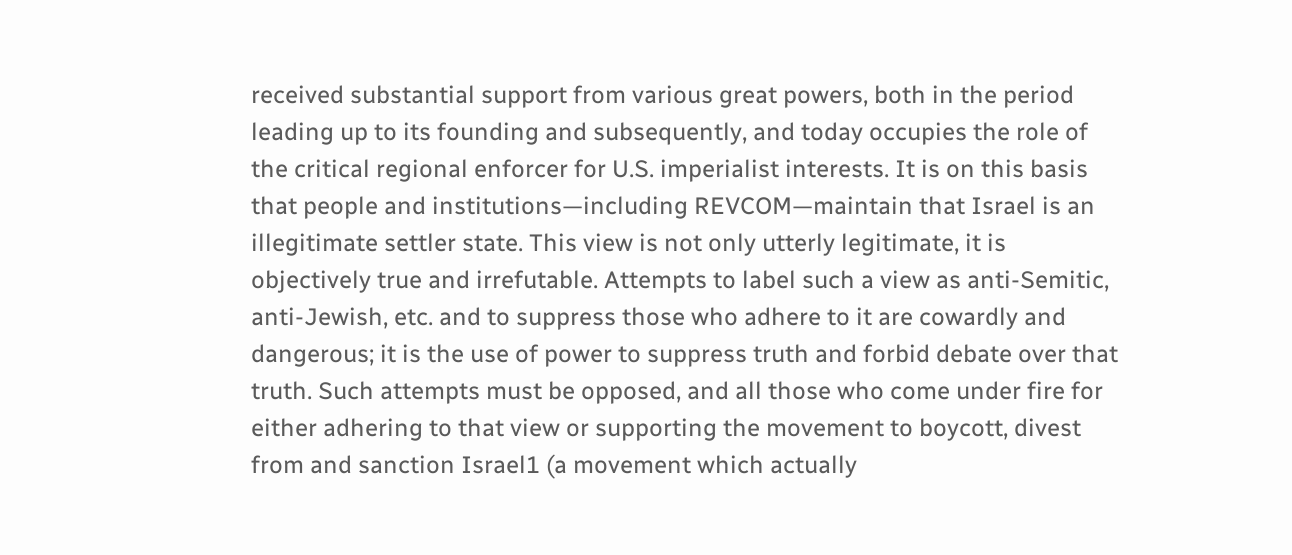received substantial support from various great powers, both in the period leading up to its founding and subsequently, and today occupies the role of the critical regional enforcer for U.S. imperialist interests. It is on this basis that people and institutions—including REVCOM—maintain that Israel is an illegitimate settler state. This view is not only utterly legitimate, it is objectively true and irrefutable. Attempts to label such a view as anti-Semitic, anti-Jewish, etc. and to suppress those who adhere to it are cowardly and dangerous; it is the use of power to suppress truth and forbid debate over that truth. Such attempts must be opposed, and all those who come under fire for either adhering to that view or supporting the movement to boycott, divest from and sanction Israel1 (a movement which actually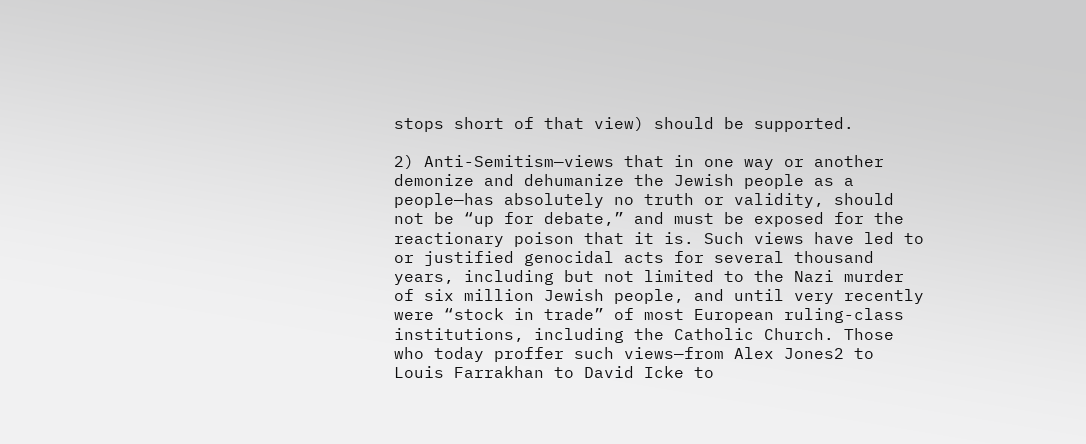stops short of that view) should be supported.

2) Anti-Semitism—views that in one way or another demonize and dehumanize the Jewish people as a people—has absolutely no truth or validity, should not be “up for debate,” and must be exposed for the reactionary poison that it is. Such views have led to or justified genocidal acts for several thousand years, including but not limited to the Nazi murder of six million Jewish people, and until very recently were “stock in trade” of most European ruling-class institutions, including the Catholic Church. Those who today proffer such views—from Alex Jones2 to Louis Farrakhan to David Icke to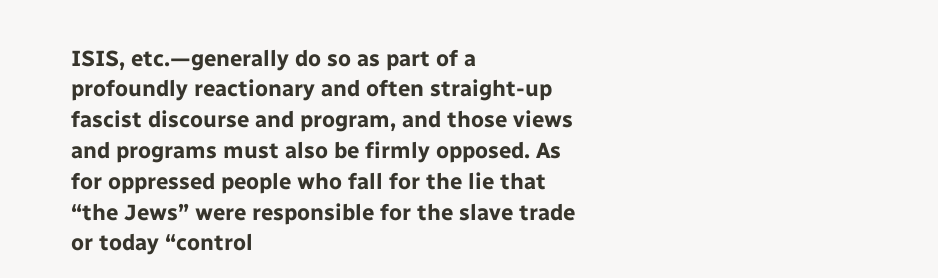ISIS, etc.—generally do so as part of a profoundly reactionary and often straight-up fascist discourse and program, and those views and programs must also be firmly opposed. As for oppressed people who fall for the lie that “the Jews” were responsible for the slave trade or today “control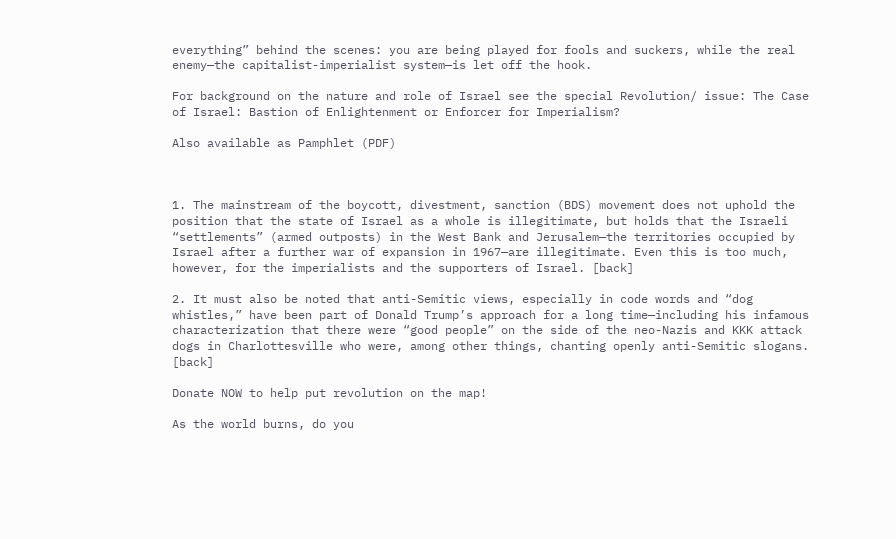everything” behind the scenes: you are being played for fools and suckers, while the real enemy—the capitalist-imperialist system—is let off the hook.

For background on the nature and role of Israel see the special Revolution/ issue: The Case of Israel: Bastion of Enlightenment or Enforcer for Imperialism?

Also available as Pamphlet (PDF)



1. The mainstream of the boycott, divestment, sanction (BDS) movement does not uphold the position that the state of Israel as a whole is illegitimate, but holds that the Israeli “settlements” (armed outposts) in the West Bank and Jerusalem—the territories occupied by Israel after a further war of expansion in 1967—are illegitimate. Even this is too much, however, for the imperialists and the supporters of Israel. [back]

2. It must also be noted that anti-Semitic views, especially in code words and “dog whistles,” have been part of Donald Trump’s approach for a long time—including his infamous characterization that there were “good people” on the side of the neo-Nazis and KKK attack dogs in Charlottesville who were, among other things, chanting openly anti-Semitic slogans. [back]

Donate NOW to help put revolution on the map!

As the world burns, do you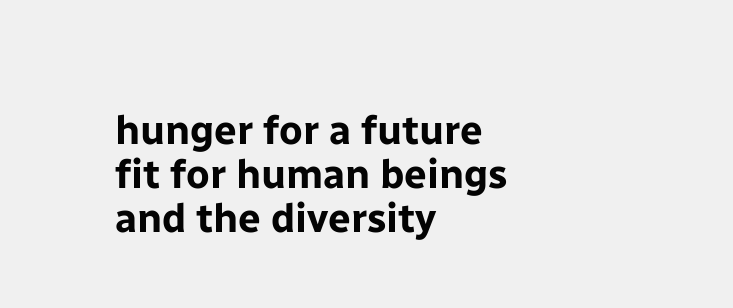hunger for a future fit for human beings and the diversity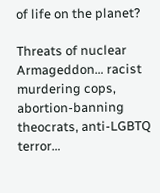of life on the planet?

Threats of nuclear Armageddon… racist murdering cops, abortion-banning theocrats, anti-LGBTQ terror…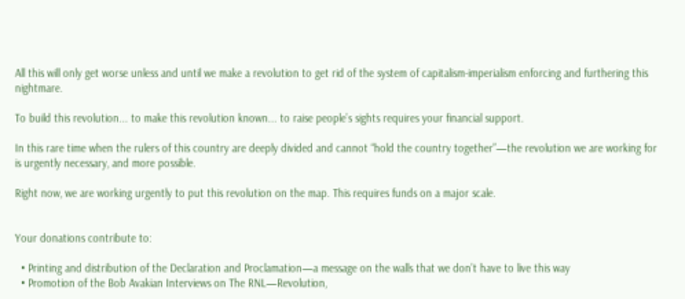All this will only get worse unless and until we make a revolution to get rid of the system of capitalism-imperialism enforcing and furthering this nightmare.

To build this revolution... to make this revolution known... to raise people’s sights requires your financial support.

In this rare time when the rulers of this country are deeply divided and cannot “hold the country together”—the revolution we are working for is urgently necessary, and more possible.

Right now, we are working urgently to put this revolution on the map. This requires funds on a major scale.


Your donations contribute to:

  • Printing and distribution of the Declaration and Proclamation—a message on the walls that we don’t have to live this way
  • Promotion of the Bob Avakian Interviews on The RNL—Revolution,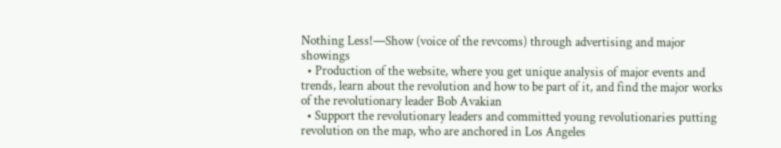Nothing Less!—Show (voice of the revcoms) through advertising and major showings
  • Production of the website, where you get unique analysis of major events and trends, learn about the revolution and how to be part of it, and find the major works of the revolutionary leader Bob Avakian
  • Support the revolutionary leaders and committed young revolutionaries putting revolution on the map, who are anchored in Los Angeles